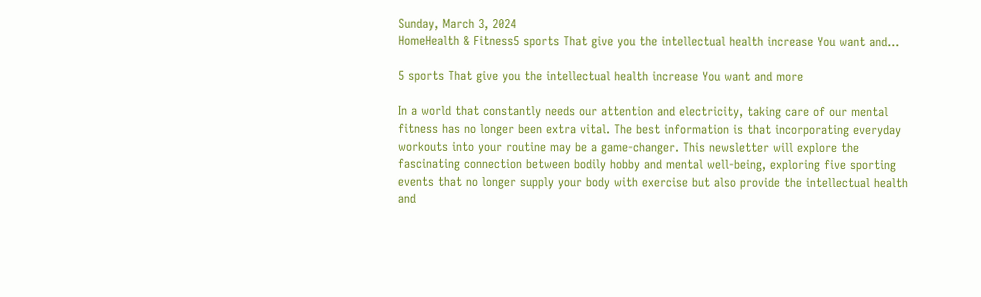Sunday, March 3, 2024
HomeHealth & Fitness5 sports That give you the intellectual health increase You want and...

5 sports That give you the intellectual health increase You want and more

In a world that constantly needs our attention and electricity, taking care of our mental fitness has no longer been extra vital. The best information is that incorporating everyday workouts into your routine may be a game-changer. This newsletter will explore the fascinating connection between bodily hobby and mental well-being, exploring five sporting events that no longer supply your body with exercise but also provide the intellectual health and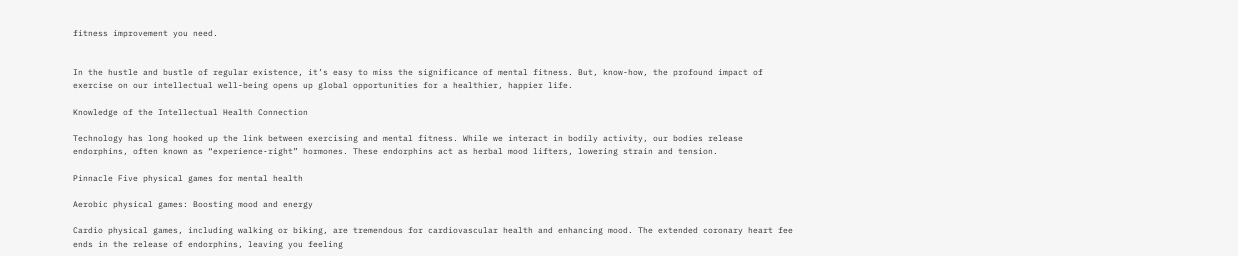fitness improvement you need.


In the hustle and bustle of regular existence, it’s easy to miss the significance of mental fitness. But, know-how, the profound impact of exercise on our intellectual well-being opens up global opportunities for a healthier, happier life.

Knowledge of the Intellectual Health Connection

Technology has long hooked up the link between exercising and mental fitness. While we interact in bodily activity, our bodies release endorphins, often known as “experience-right” hormones. These endorphins act as herbal mood lifters, lowering strain and tension.

Pinnacle Five physical games for mental health

Aerobic physical games: Boosting mood and energy

Cardio physical games, including walking or biking, are tremendous for cardiovascular health and enhancing mood. The extended coronary heart fee ends in the release of endorphins, leaving you feeling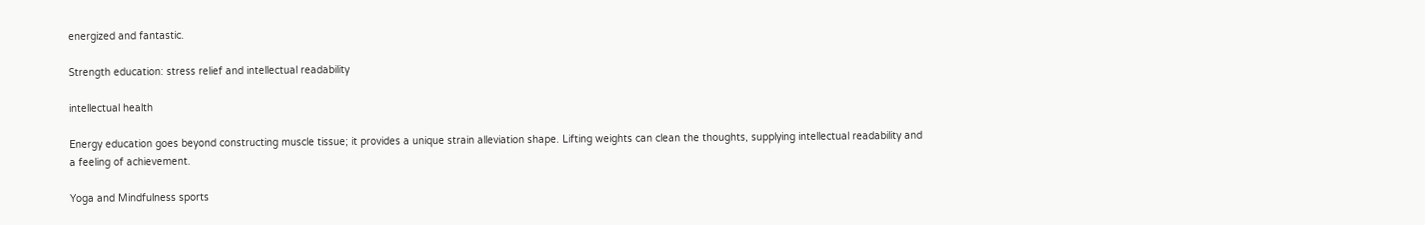energized and fantastic.

Strength education: stress relief and intellectual readability

intellectual health

Energy education goes beyond constructing muscle tissue; it provides a unique strain alleviation shape. Lifting weights can clean the thoughts, supplying intellectual readability and a feeling of achievement.

Yoga and Mindfulness sports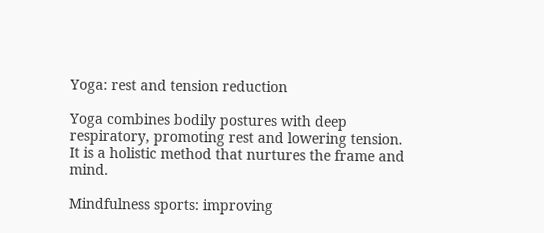Yoga: rest and tension reduction

Yoga combines bodily postures with deep respiratory, promoting rest and lowering tension. It is a holistic method that nurtures the frame and mind.

Mindfulness sports: improving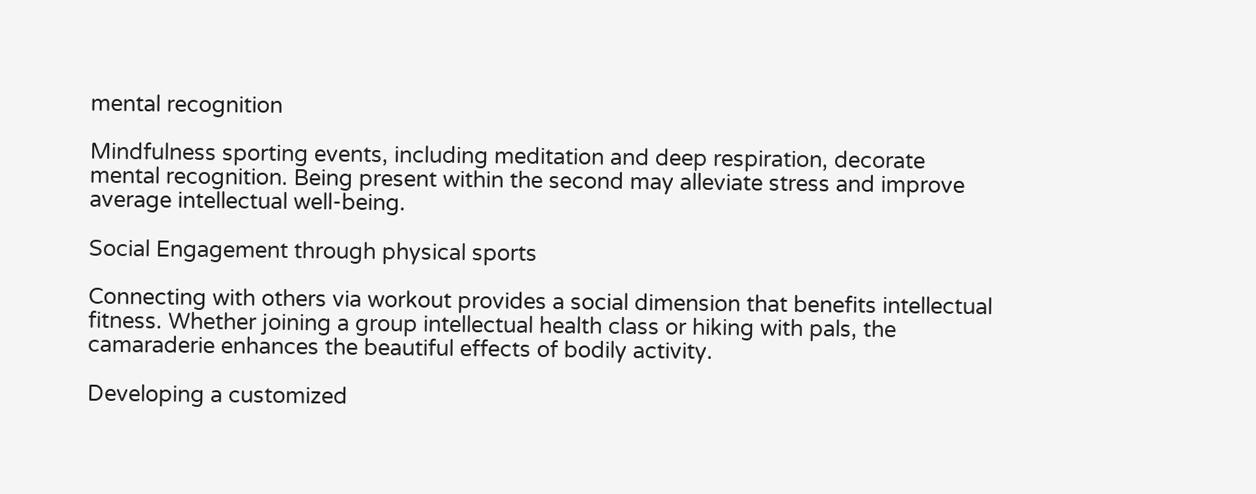mental recognition

Mindfulness sporting events, including meditation and deep respiration, decorate mental recognition. Being present within the second may alleviate stress and improve average intellectual well-being.

Social Engagement through physical sports

Connecting with others via workout provides a social dimension that benefits intellectual fitness. Whether joining a group intellectual health class or hiking with pals, the camaraderie enhances the beautiful effects of bodily activity.

Developing a customized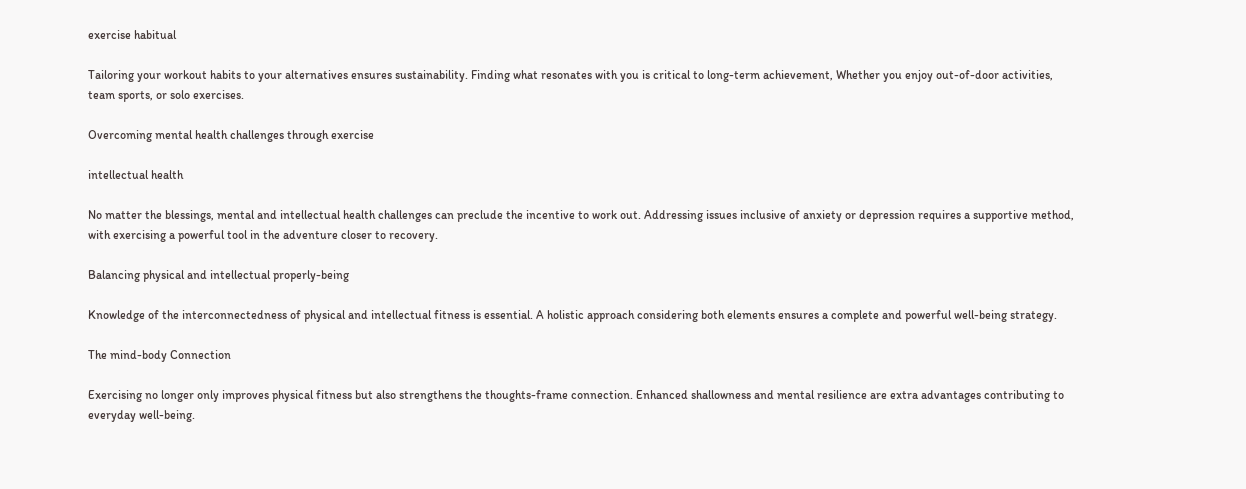exercise habitual

Tailoring your workout habits to your alternatives ensures sustainability. Finding what resonates with you is critical to long-term achievement, Whether you enjoy out-of-door activities, team sports, or solo exercises.

Overcoming mental health challenges through exercise

intellectual health

No matter the blessings, mental and intellectual health challenges can preclude the incentive to work out. Addressing issues inclusive of anxiety or depression requires a supportive method, with exercising a powerful tool in the adventure closer to recovery.

Balancing physical and intellectual properly-being

Knowledge of the interconnectedness of physical and intellectual fitness is essential. A holistic approach considering both elements ensures a complete and powerful well-being strategy.

The mind-body Connection

Exercising no longer only improves physical fitness but also strengthens the thoughts-frame connection. Enhanced shallowness and mental resilience are extra advantages contributing to everyday well-being.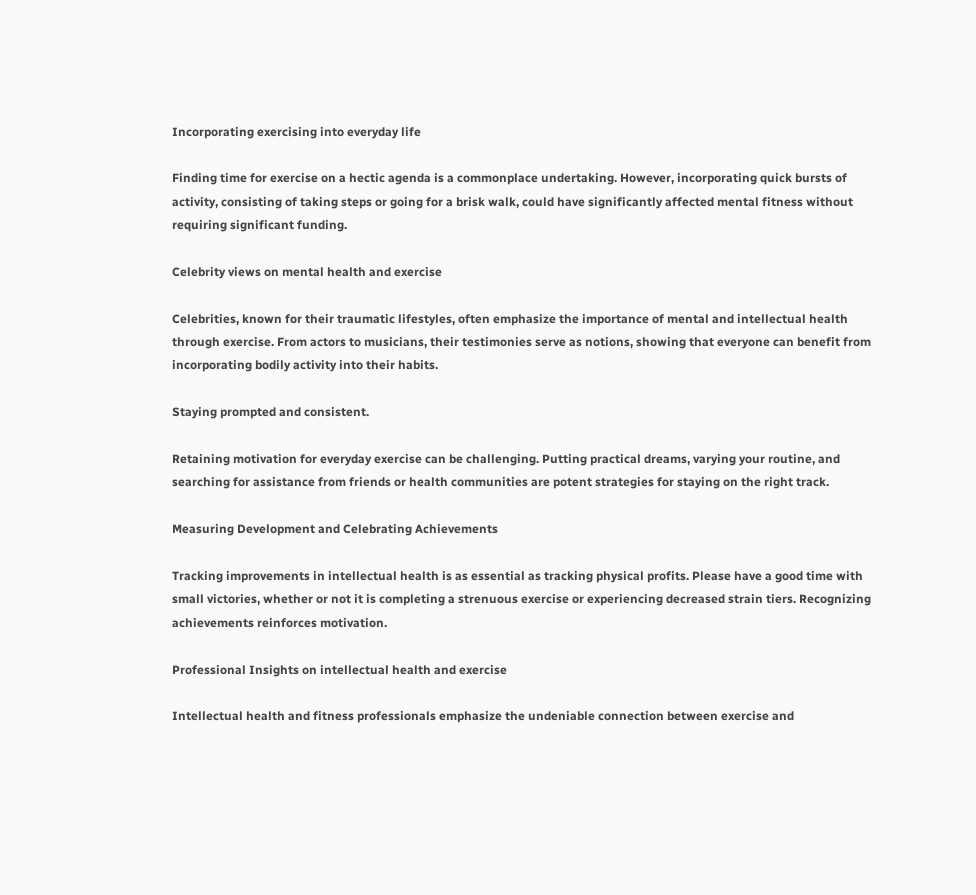Incorporating exercising into everyday life

Finding time for exercise on a hectic agenda is a commonplace undertaking. However, incorporating quick bursts of activity, consisting of taking steps or going for a brisk walk, could have significantly affected mental fitness without requiring significant funding.

Celebrity views on mental health and exercise

Celebrities, known for their traumatic lifestyles, often emphasize the importance of mental and intellectual health through exercise. From actors to musicians, their testimonies serve as notions, showing that everyone can benefit from incorporating bodily activity into their habits.

Staying prompted and consistent.

Retaining motivation for everyday exercise can be challenging. Putting practical dreams, varying your routine, and searching for assistance from friends or health communities are potent strategies for staying on the right track.

Measuring Development and Celebrating Achievements

Tracking improvements in intellectual health is as essential as tracking physical profits. Please have a good time with small victories, whether or not it is completing a strenuous exercise or experiencing decreased strain tiers. Recognizing achievements reinforces motivation.

Professional Insights on intellectual health and exercise

Intellectual health and fitness professionals emphasize the undeniable connection between exercise and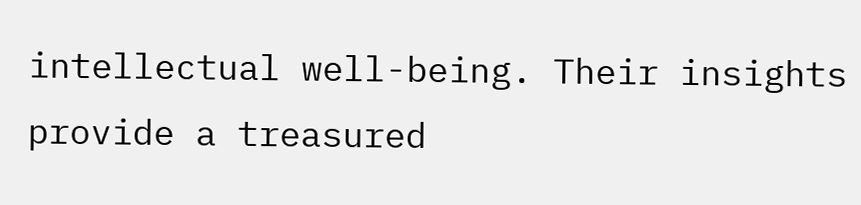intellectual well-being. Their insights provide a treasured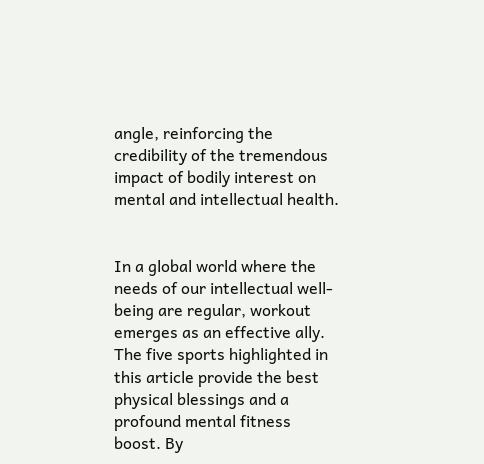angle, reinforcing the credibility of the tremendous impact of bodily interest on mental and intellectual health.


In a global world where the needs of our intellectual well-being are regular, workout emerges as an effective ally. The five sports highlighted in this article provide the best physical blessings and a profound mental fitness boost. By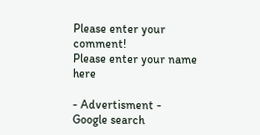Please enter your comment!
Please enter your name here

- Advertisment -
Google search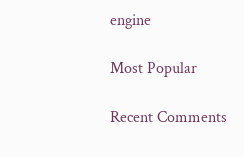engine

Most Popular

Recent Comments